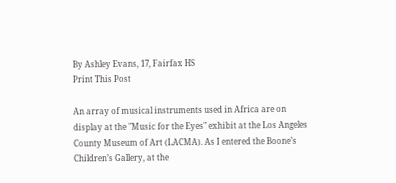By Ashley Evans, 17, Fairfax HS
Print This Post

An array of musical instruments used in Africa are on display at the "Music for the Eyes" exhibit at the Los Angeles County Museum of Art (LACMA). As I entered the Boone’s Children’s Gallery, at the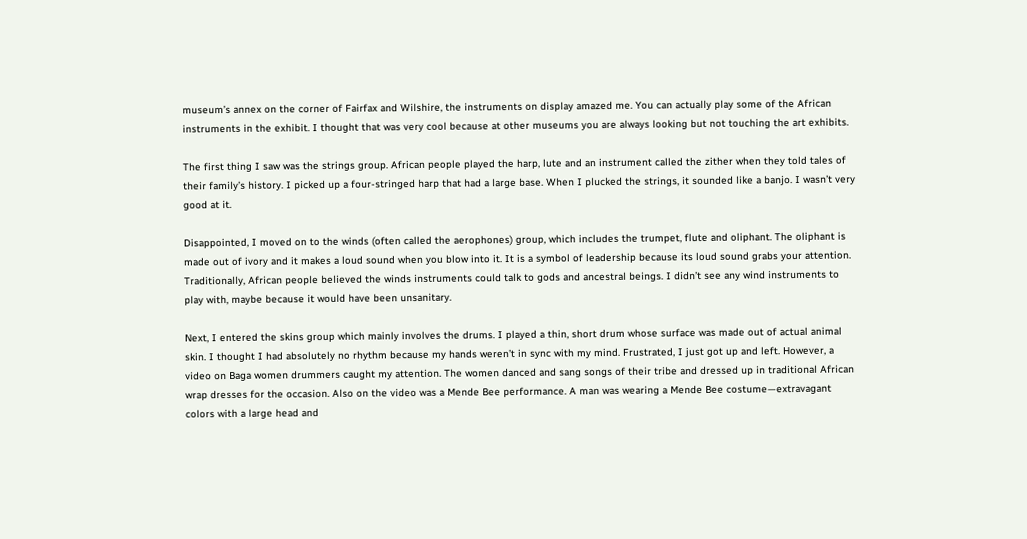museum’s annex on the corner of Fairfax and Wilshire, the instruments on display amazed me. You can actually play some of the African instruments in the exhibit. I thought that was very cool because at other museums you are always looking but not touching the art exhibits.

The first thing I saw was the strings group. African people played the harp, lute and an instrument called the zither when they told tales of their family’s history. I picked up a four-stringed harp that had a large base. When I plucked the strings, it sounded like a banjo. I wasn’t very good at it.

Disappointed, I moved on to the winds (often called the aerophones) group, which includes the trumpet, flute and oliphant. The oliphant is made out of ivory and it makes a loud sound when you blow into it. It is a symbol of leadership because its loud sound grabs your attention. Traditionally, African people believed the winds instruments could talk to gods and ancestral beings. I didn’t see any wind instruments to play with, maybe because it would have been unsanitary.

Next, I entered the skins group which mainly involves the drums. I played a thin, short drum whose surface was made out of actual animal skin. I thought I had absolutely no rhythm because my hands weren’t in sync with my mind. Frustrated, I just got up and left. However, a video on Baga women drummers caught my attention. The women danced and sang songs of their tribe and dressed up in traditional African wrap dresses for the occasion. Also on the video was a Mende Bee performance. A man was wearing a Mende Bee costume—extravagant colors with a large head and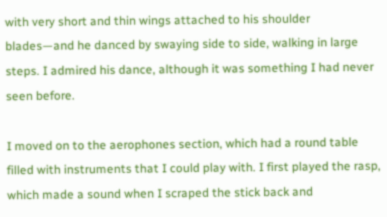with very short and thin wings attached to his shoulder blades—and he danced by swaying side to side, walking in large steps. I admired his dance, although it was something I had never seen before.

I moved on to the aerophones section, which had a round table filled with instruments that I could play with. I first played the rasp, which made a sound when I scraped the stick back and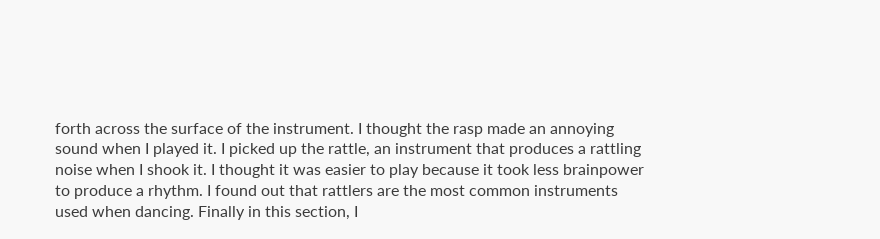forth across the surface of the instrument. I thought the rasp made an annoying sound when I played it. I picked up the rattle, an instrument that produces a rattling noise when I shook it. I thought it was easier to play because it took less brainpower to produce a rhythm. I found out that rattlers are the most common instruments used when dancing. Finally in this section, I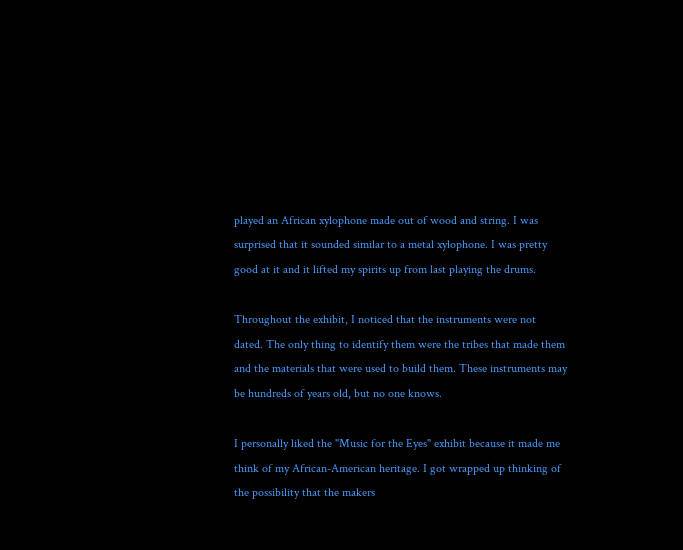played an African xylophone made out of wood and string. I was surprised that it sounded similar to a metal xylophone. I was pretty good at it and it lifted my spirits up from last playing the drums.

Throughout the exhibit, I noticed that the instruments were not dated. The only thing to identify them were the tribes that made them and the materials that were used to build them. These instruments may be hundreds of years old, but no one knows.

I personally liked the "Music for the Eyes" exhibit because it made me think of my African-American heritage. I got wrapped up thinking of the possibility that the makers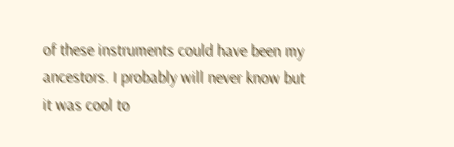of these instruments could have been my ancestors. I probably will never know but it was cool to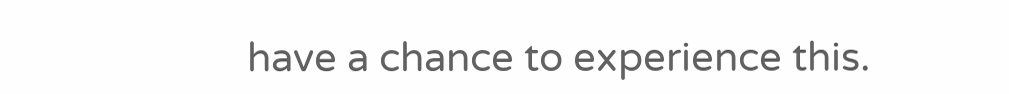have a chance to experience this.